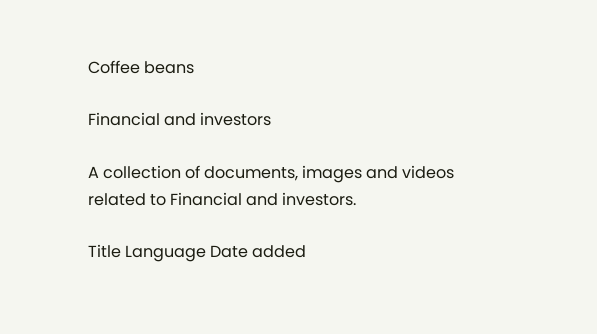Coffee beans

Financial and investors

A collection of documents, images and videos related to Financial and investors.

Title Language Date added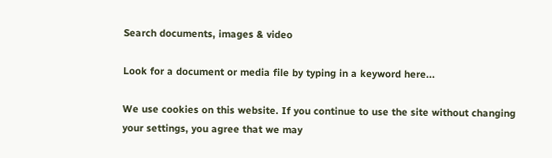Search documents, images & video

Look for a document or media file by typing in a keyword here...

We use cookies on this website. If you continue to use the site without changing your settings, you agree that we may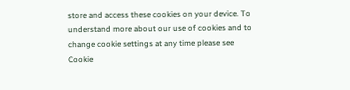store and access these cookies on your device. To understand more about our use of cookies and to change cookie settings at any time please see
Cookie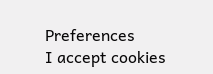Preferences
I accept cookies